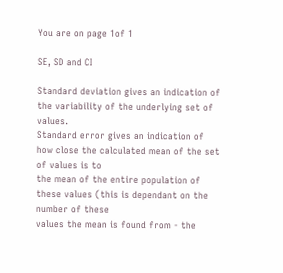You are on page 1of 1

SE, SD and CI

Standard deviation gives an indication of the variability of the underlying set of values.
Standard error gives an indication of how close the calculated mean of the set of values is to
the mean of the entire population of these values (this is dependant on the number of these
values the mean is found from - the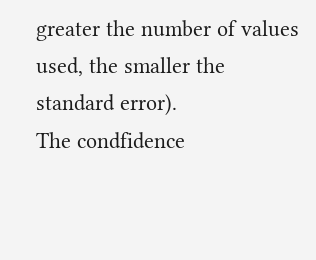greater the number of values used, the smaller the
standard error).
The condfidence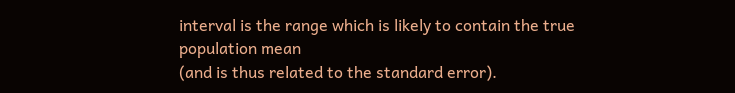interval is the range which is likely to contain the true population mean
(and is thus related to the standard error).